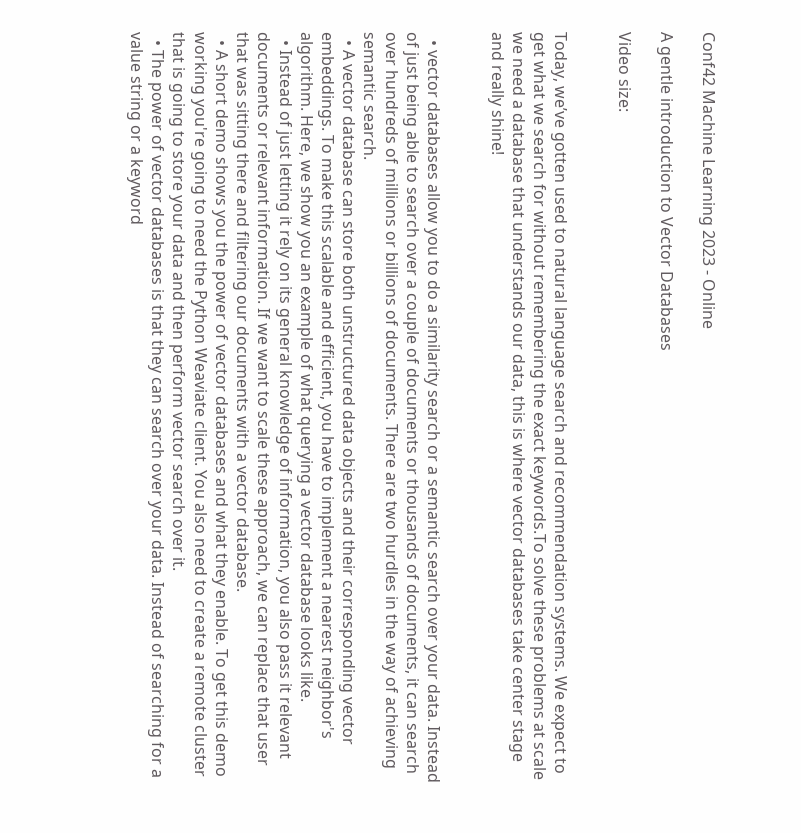Conf42 Machine Learning 2023 - Online

A gentle introduction to Vector Databases

Video size:


Today, we’ve gotten used to natural language search and recommendation systems. We expect to get what we search for without remembering the exact keywords.To solve these problems at scale we need a database that understands our data, this is where vector databases take center stage and really shine!


  • vector databases allow you to do a similarity search or a semantic search over your data. Instead of just being able to search over a couple of documents or thousands of documents, it can search over hundreds of millions or billions of documents. There are two hurdles in the way of achieving semantic search.
  • A vector database can store both unstructured data objects and their corresponding vector embeddings. To make this scalable and efficient, you have to implement a nearest neighbor's algorithm. Here, we show you an example of what querying a vector database looks like.
  • Instead of just letting it rely on its general knowledge of information, you also pass it relevant documents or relevant information. If we want to scale these approach, we can replace that user that was sitting there and filtering our documents with a vector database.
  • A short demo shows you the power of vector databases and what they enable. To get this demo working you're going to need the Python Weaviate client. You also need to create a remote cluster that is going to store your data and then perform vector search over it.
  • The power of vector databases is that they can search over your data. Instead of searching for a value string or a keyword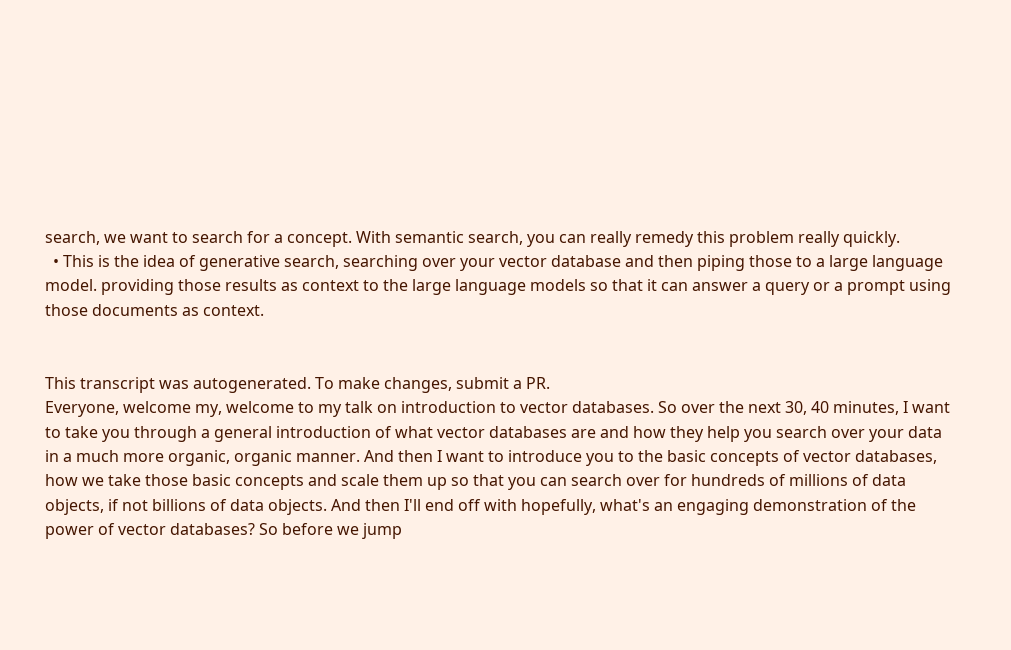search, we want to search for a concept. With semantic search, you can really remedy this problem really quickly.
  • This is the idea of generative search, searching over your vector database and then piping those to a large language model. providing those results as context to the large language models so that it can answer a query or a prompt using those documents as context.


This transcript was autogenerated. To make changes, submit a PR.
Everyone, welcome my, welcome to my talk on introduction to vector databases. So over the next 30, 40 minutes, I want to take you through a general introduction of what vector databases are and how they help you search over your data in a much more organic, organic manner. And then I want to introduce you to the basic concepts of vector databases, how we take those basic concepts and scale them up so that you can search over for hundreds of millions of data objects, if not billions of data objects. And then I'll end off with hopefully, what's an engaging demonstration of the power of vector databases? So before we jump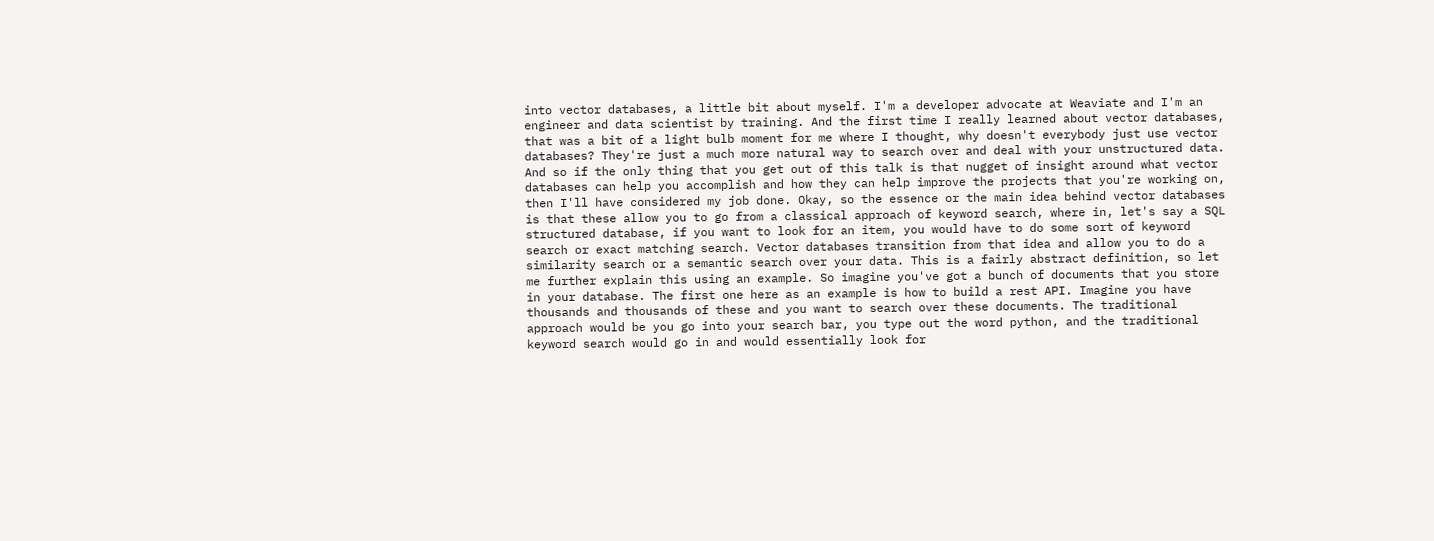into vector databases, a little bit about myself. I'm a developer advocate at Weaviate and I'm an engineer and data scientist by training. And the first time I really learned about vector databases, that was a bit of a light bulb moment for me where I thought, why doesn't everybody just use vector databases? They're just a much more natural way to search over and deal with your unstructured data. And so if the only thing that you get out of this talk is that nugget of insight around what vector databases can help you accomplish and how they can help improve the projects that you're working on, then I'll have considered my job done. Okay, so the essence or the main idea behind vector databases is that these allow you to go from a classical approach of keyword search, where in, let's say a SQL structured database, if you want to look for an item, you would have to do some sort of keyword search or exact matching search. Vector databases transition from that idea and allow you to do a similarity search or a semantic search over your data. This is a fairly abstract definition, so let me further explain this using an example. So imagine you've got a bunch of documents that you store in your database. The first one here as an example is how to build a rest API. Imagine you have thousands and thousands of these and you want to search over these documents. The traditional approach would be you go into your search bar, you type out the word python, and the traditional keyword search would go in and would essentially look for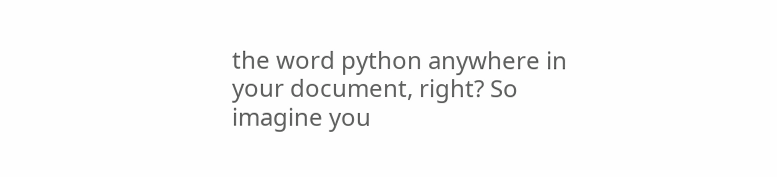the word python anywhere in your document, right? So imagine you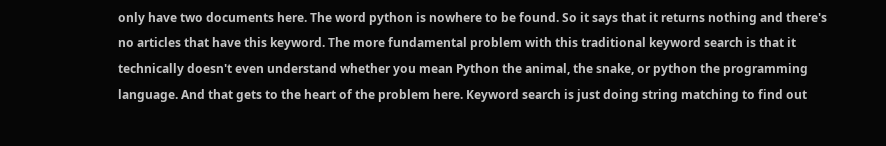only have two documents here. The word python is nowhere to be found. So it says that it returns nothing and there's no articles that have this keyword. The more fundamental problem with this traditional keyword search is that it technically doesn't even understand whether you mean Python the animal, the snake, or python the programming language. And that gets to the heart of the problem here. Keyword search is just doing string matching to find out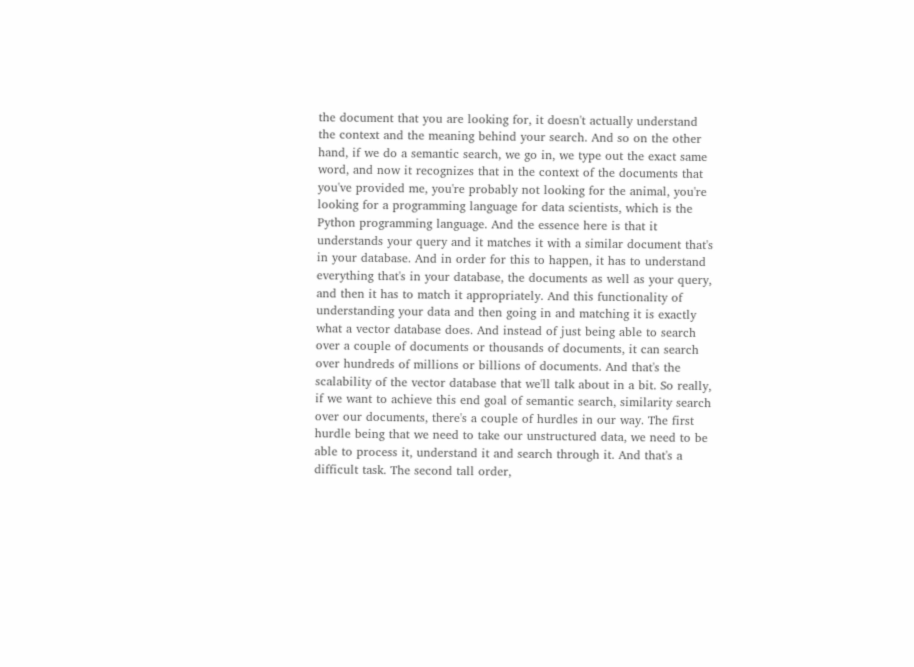the document that you are looking for, it doesn't actually understand the context and the meaning behind your search. And so on the other hand, if we do a semantic search, we go in, we type out the exact same word, and now it recognizes that in the context of the documents that you've provided me, you're probably not looking for the animal, you're looking for a programming language for data scientists, which is the Python programming language. And the essence here is that it understands your query and it matches it with a similar document that's in your database. And in order for this to happen, it has to understand everything that's in your database, the documents as well as your query, and then it has to match it appropriately. And this functionality of understanding your data and then going in and matching it is exactly what a vector database does. And instead of just being able to search over a couple of documents or thousands of documents, it can search over hundreds of millions or billions of documents. And that's the scalability of the vector database that we'll talk about in a bit. So really, if we want to achieve this end goal of semantic search, similarity search over our documents, there's a couple of hurdles in our way. The first hurdle being that we need to take our unstructured data, we need to be able to process it, understand it and search through it. And that's a difficult task. The second tall order,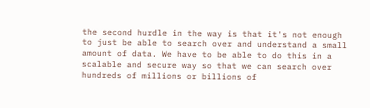the second hurdle in the way is that it's not enough to just be able to search over and understand a small amount of data. We have to be able to do this in a scalable and secure way so that we can search over hundreds of millions or billions of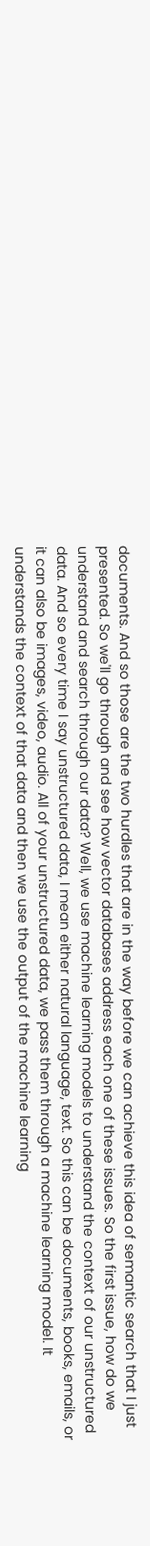documents. And so those are the two hurdles that are in the way before we can achieve this idea of semantic search that I just presented. So we'll go through and see how vector databases address each one of these issues. So the first issue, how do we understand and search through our data? Well, we use machine learning models to understand the context of our unstructured data. And so every time I say unstructured data, I mean either natural language, text. So this can be documents, books, emails, or it can also be images, video, audio. All of your unstructured data, we pass them through a machine learning model. It understands the context of that data and then we use the output of the machine learning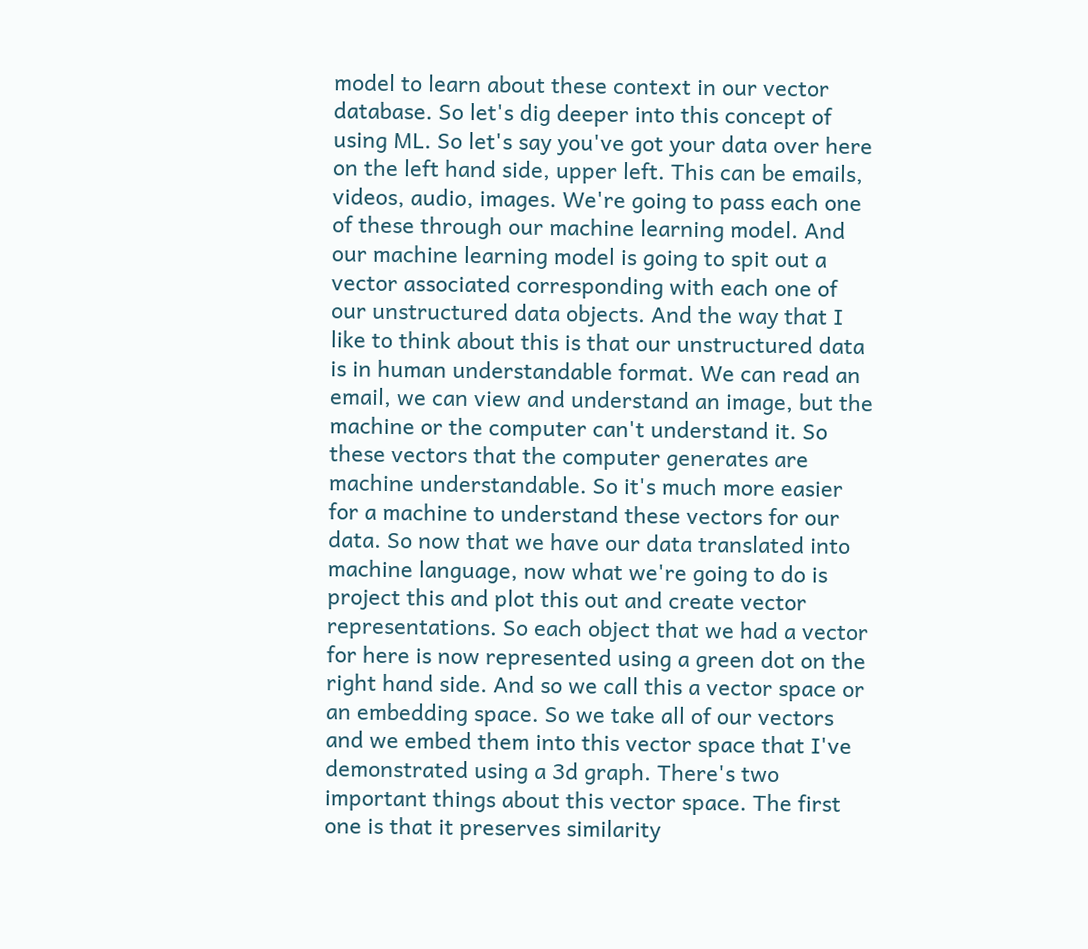model to learn about these context in our vector database. So let's dig deeper into this concept of using ML. So let's say you've got your data over here on the left hand side, upper left. This can be emails, videos, audio, images. We're going to pass each one of these through our machine learning model. And our machine learning model is going to spit out a vector associated corresponding with each one of our unstructured data objects. And the way that I like to think about this is that our unstructured data is in human understandable format. We can read an email, we can view and understand an image, but the machine or the computer can't understand it. So these vectors that the computer generates are machine understandable. So it's much more easier for a machine to understand these vectors for our data. So now that we have our data translated into machine language, now what we're going to do is project this and plot this out and create vector representations. So each object that we had a vector for here is now represented using a green dot on the right hand side. And so we call this a vector space or an embedding space. So we take all of our vectors and we embed them into this vector space that I've demonstrated using a 3d graph. There's two important things about this vector space. The first one is that it preserves similarity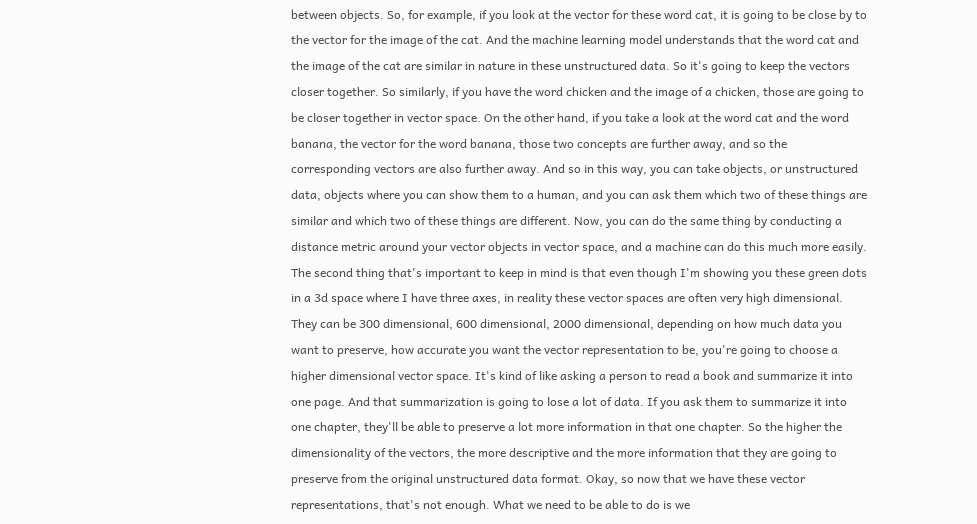between objects. So, for example, if you look at the vector for these word cat, it is going to be close by to the vector for the image of the cat. And the machine learning model understands that the word cat and the image of the cat are similar in nature in these unstructured data. So it's going to keep the vectors closer together. So similarly, if you have the word chicken and the image of a chicken, those are going to be closer together in vector space. On the other hand, if you take a look at the word cat and the word banana, the vector for the word banana, those two concepts are further away, and so the corresponding vectors are also further away. And so in this way, you can take objects, or unstructured data, objects where you can show them to a human, and you can ask them which two of these things are similar and which two of these things are different. Now, you can do the same thing by conducting a distance metric around your vector objects in vector space, and a machine can do this much more easily. The second thing that's important to keep in mind is that even though I'm showing you these green dots in a 3d space where I have three axes, in reality these vector spaces are often very high dimensional. They can be 300 dimensional, 600 dimensional, 2000 dimensional, depending on how much data you want to preserve, how accurate you want the vector representation to be, you're going to choose a higher dimensional vector space. It's kind of like asking a person to read a book and summarize it into one page. And that summarization is going to lose a lot of data. If you ask them to summarize it into one chapter, they'll be able to preserve a lot more information in that one chapter. So the higher the dimensionality of the vectors, the more descriptive and the more information that they are going to preserve from the original unstructured data format. Okay, so now that we have these vector representations, that's not enough. What we need to be able to do is we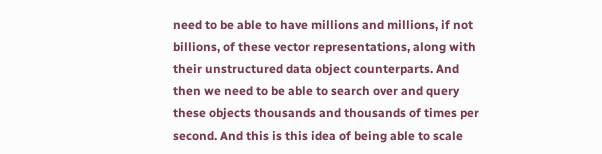need to be able to have millions and millions, if not billions, of these vector representations, along with their unstructured data object counterparts. And then we need to be able to search over and query these objects thousands and thousands of times per second. And this is this idea of being able to scale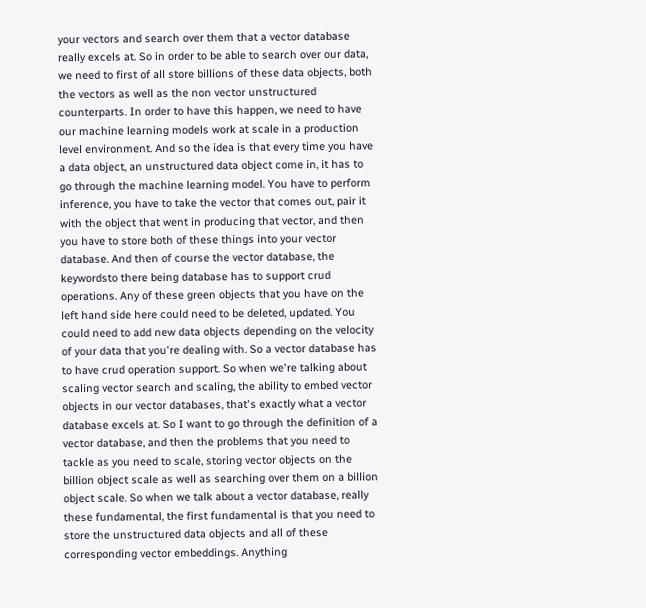your vectors and search over them that a vector database really excels at. So in order to be able to search over our data, we need to first of all store billions of these data objects, both the vectors as well as the non vector unstructured counterparts. In order to have this happen, we need to have our machine learning models work at scale in a production level environment. And so the idea is that every time you have a data object, an unstructured data object come in, it has to go through the machine learning model. You have to perform inference, you have to take the vector that comes out, pair it with the object that went in producing that vector, and then you have to store both of these things into your vector database. And then of course the vector database, the keywordsto there being database has to support crud operations. Any of these green objects that you have on the left hand side here could need to be deleted, updated. You could need to add new data objects depending on the velocity of your data that you're dealing with. So a vector database has to have crud operation support. So when we're talking about scaling vector search and scaling, the ability to embed vector objects in our vector databases, that's exactly what a vector database excels at. So I want to go through the definition of a vector database, and then the problems that you need to tackle as you need to scale, storing vector objects on the billion object scale as well as searching over them on a billion object scale. So when we talk about a vector database, really these fundamental, the first fundamental is that you need to store the unstructured data objects and all of these corresponding vector embeddings. Anything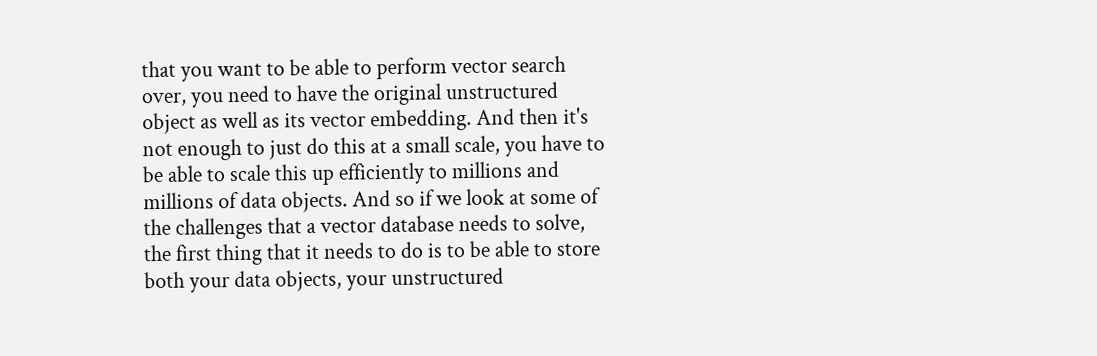that you want to be able to perform vector search over, you need to have the original unstructured object as well as its vector embedding. And then it's not enough to just do this at a small scale, you have to be able to scale this up efficiently to millions and millions of data objects. And so if we look at some of the challenges that a vector database needs to solve, the first thing that it needs to do is to be able to store both your data objects, your unstructured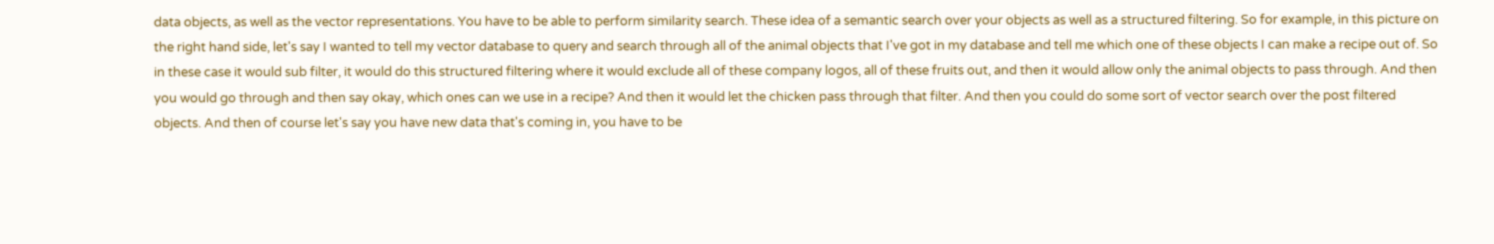data objects, as well as the vector representations. You have to be able to perform similarity search. These idea of a semantic search over your objects as well as a structured filtering. So for example, in this picture on the right hand side, let's say I wanted to tell my vector database to query and search through all of the animal objects that I've got in my database and tell me which one of these objects I can make a recipe out of. So in these case it would sub filter, it would do this structured filtering where it would exclude all of these company logos, all of these fruits out, and then it would allow only the animal objects to pass through. And then you would go through and then say okay, which ones can we use in a recipe? And then it would let the chicken pass through that filter. And then you could do some sort of vector search over the post filtered objects. And then of course let's say you have new data that's coming in, you have to be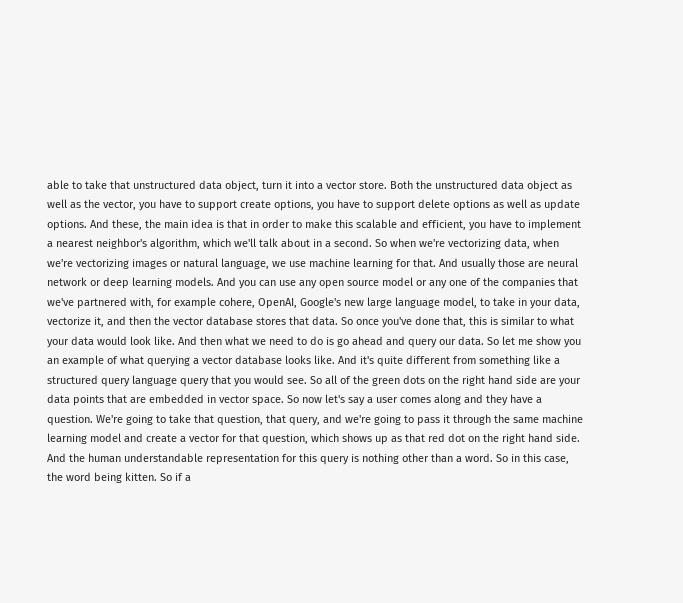able to take that unstructured data object, turn it into a vector store. Both the unstructured data object as well as the vector, you have to support create options, you have to support delete options as well as update options. And these, the main idea is that in order to make this scalable and efficient, you have to implement a nearest neighbor's algorithm, which we'll talk about in a second. So when we're vectorizing data, when we're vectorizing images or natural language, we use machine learning for that. And usually those are neural network or deep learning models. And you can use any open source model or any one of the companies that we've partnered with, for example cohere, OpenAI, Google's new large language model, to take in your data, vectorize it, and then the vector database stores that data. So once you've done that, this is similar to what your data would look like. And then what we need to do is go ahead and query our data. So let me show you an example of what querying a vector database looks like. And it's quite different from something like a structured query language query that you would see. So all of the green dots on the right hand side are your data points that are embedded in vector space. So now let's say a user comes along and they have a question. We're going to take that question, that query, and we're going to pass it through the same machine learning model and create a vector for that question, which shows up as that red dot on the right hand side. And the human understandable representation for this query is nothing other than a word. So in this case, the word being kitten. So if a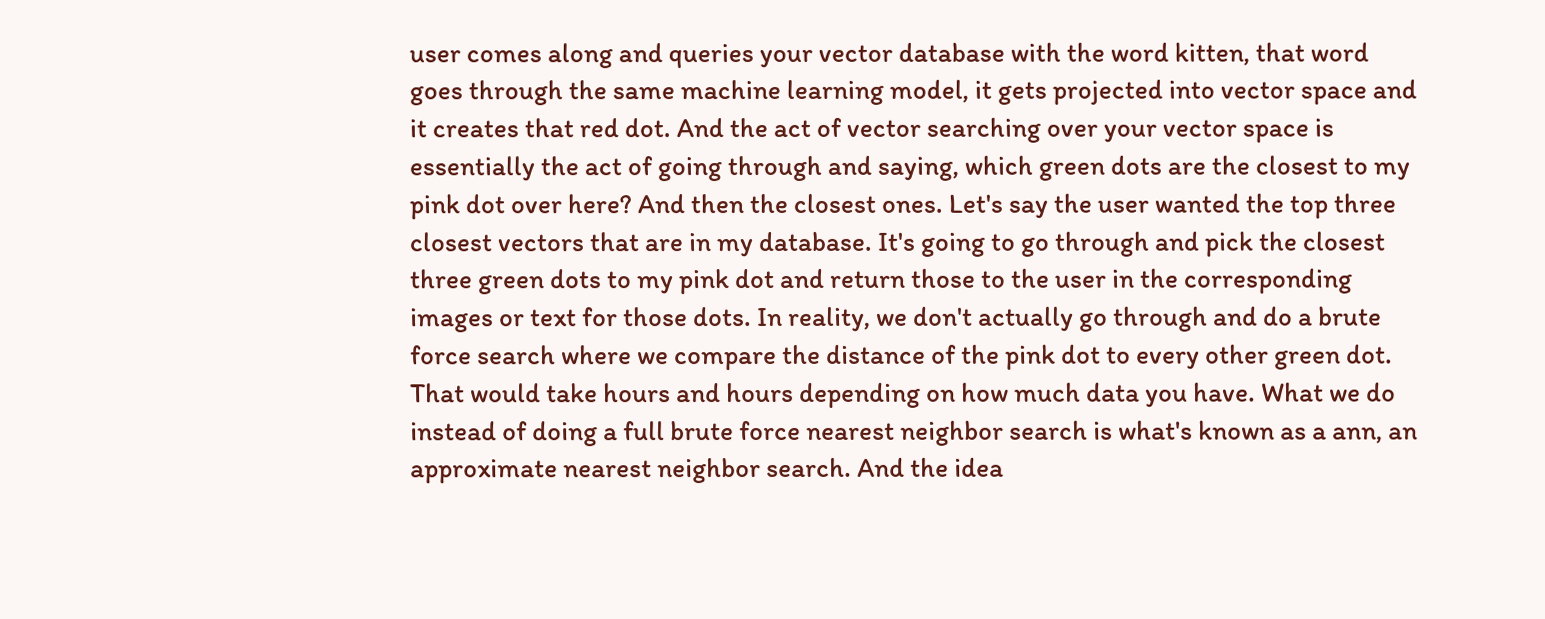user comes along and queries your vector database with the word kitten, that word goes through the same machine learning model, it gets projected into vector space and it creates that red dot. And the act of vector searching over your vector space is essentially the act of going through and saying, which green dots are the closest to my pink dot over here? And then the closest ones. Let's say the user wanted the top three closest vectors that are in my database. It's going to go through and pick the closest three green dots to my pink dot and return those to the user in the corresponding images or text for those dots. In reality, we don't actually go through and do a brute force search where we compare the distance of the pink dot to every other green dot. That would take hours and hours depending on how much data you have. What we do instead of doing a full brute force nearest neighbor search is what's known as a ann, an approximate nearest neighbor search. And the idea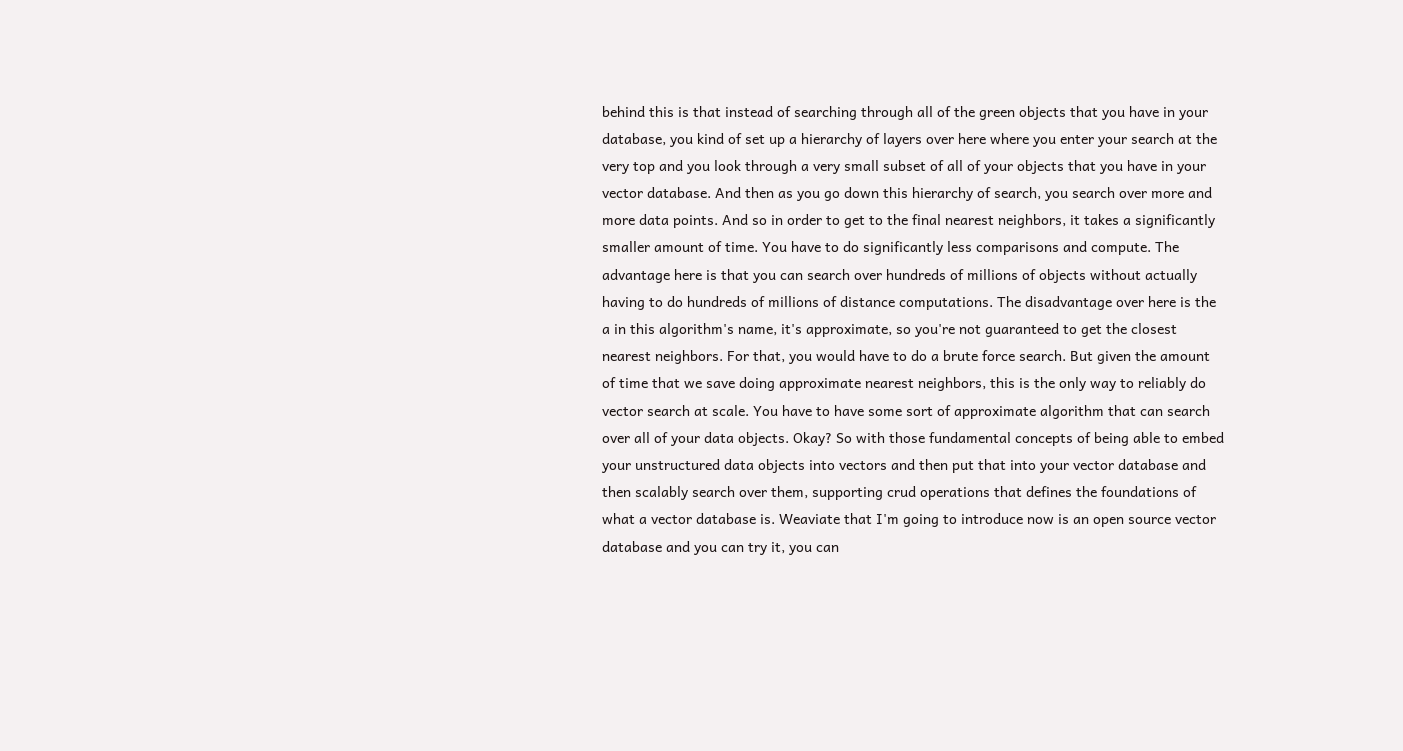behind this is that instead of searching through all of the green objects that you have in your database, you kind of set up a hierarchy of layers over here where you enter your search at the very top and you look through a very small subset of all of your objects that you have in your vector database. And then as you go down this hierarchy of search, you search over more and more data points. And so in order to get to the final nearest neighbors, it takes a significantly smaller amount of time. You have to do significantly less comparisons and compute. The advantage here is that you can search over hundreds of millions of objects without actually having to do hundreds of millions of distance computations. The disadvantage over here is the a in this algorithm's name, it's approximate, so you're not guaranteed to get the closest nearest neighbors. For that, you would have to do a brute force search. But given the amount of time that we save doing approximate nearest neighbors, this is the only way to reliably do vector search at scale. You have to have some sort of approximate algorithm that can search over all of your data objects. Okay? So with those fundamental concepts of being able to embed your unstructured data objects into vectors and then put that into your vector database and then scalably search over them, supporting crud operations that defines the foundations of what a vector database is. Weaviate that I'm going to introduce now is an open source vector database and you can try it, you can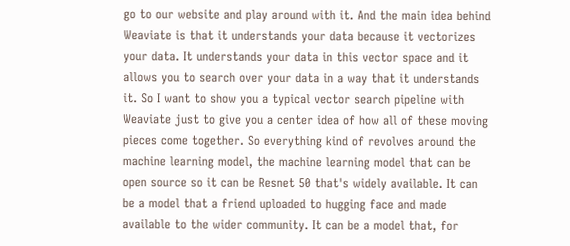go to our website and play around with it. And the main idea behind Weaviate is that it understands your data because it vectorizes your data. It understands your data in this vector space and it allows you to search over your data in a way that it understands it. So I want to show you a typical vector search pipeline with Weaviate just to give you a center idea of how all of these moving pieces come together. So everything kind of revolves around the machine learning model, the machine learning model that can be open source so it can be Resnet 50 that's widely available. It can be a model that a friend uploaded to hugging face and made available to the wider community. It can be a model that, for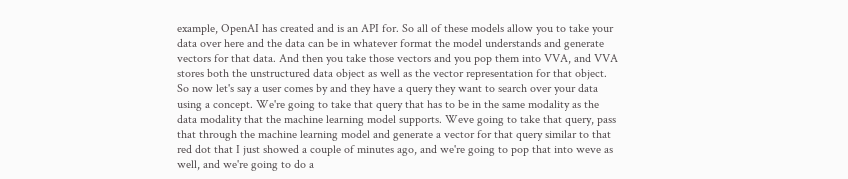example, OpenAI has created and is an API for. So all of these models allow you to take your data over here and the data can be in whatever format the model understands and generate vectors for that data. And then you take those vectors and you pop them into VVA, and VVA stores both the unstructured data object as well as the vector representation for that object. So now let's say a user comes by and they have a query they want to search over your data using a concept. We're going to take that query that has to be in the same modality as the data modality that the machine learning model supports. Weve going to take that query, pass that through the machine learning model and generate a vector for that query similar to that red dot that I just showed a couple of minutes ago, and we're going to pop that into weve as well, and we're going to do a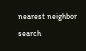nearest neighbor search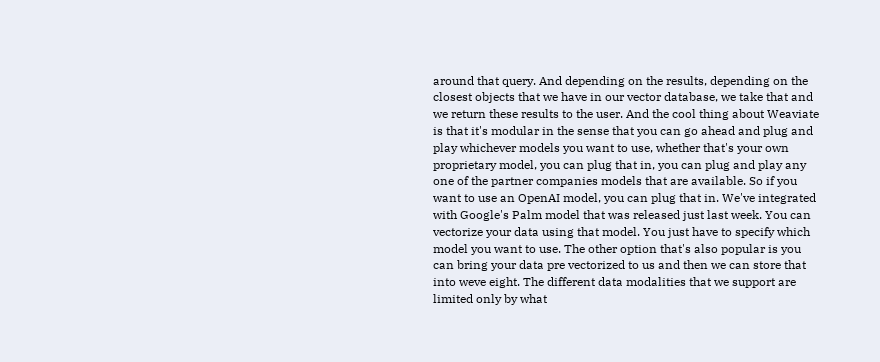around that query. And depending on the results, depending on the closest objects that we have in our vector database, we take that and we return these results to the user. And the cool thing about Weaviate is that it's modular in the sense that you can go ahead and plug and play whichever models you want to use, whether that's your own proprietary model, you can plug that in, you can plug and play any one of the partner companies models that are available. So if you want to use an OpenAI model, you can plug that in. We've integrated with Google's Palm model that was released just last week. You can vectorize your data using that model. You just have to specify which model you want to use. The other option that's also popular is you can bring your data pre vectorized to us and then we can store that into weve eight. The different data modalities that we support are limited only by what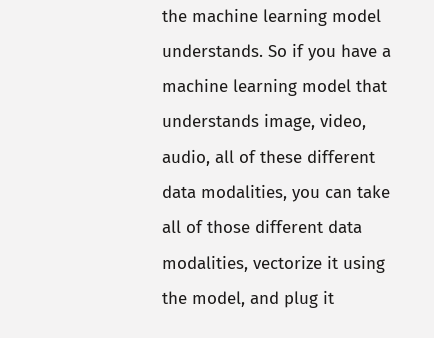the machine learning model understands. So if you have a machine learning model that understands image, video, audio, all of these different data modalities, you can take all of those different data modalities, vectorize it using the model, and plug it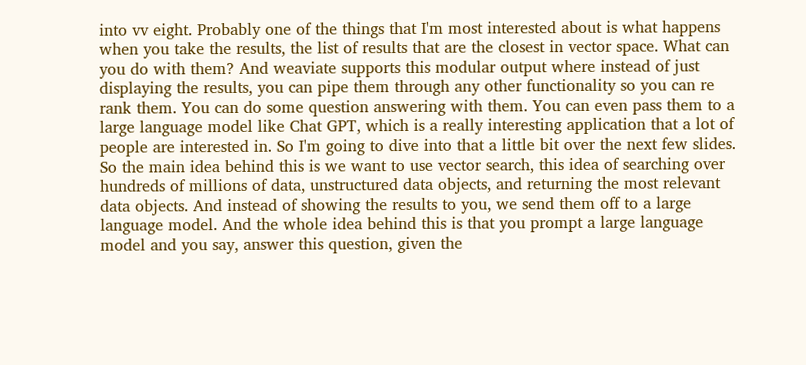into vv eight. Probably one of the things that I'm most interested about is what happens when you take the results, the list of results that are the closest in vector space. What can you do with them? And weaviate supports this modular output where instead of just displaying the results, you can pipe them through any other functionality so you can re rank them. You can do some question answering with them. You can even pass them to a large language model like Chat GPT, which is a really interesting application that a lot of people are interested in. So I'm going to dive into that a little bit over the next few slides. So the main idea behind this is we want to use vector search, this idea of searching over hundreds of millions of data, unstructured data objects, and returning the most relevant data objects. And instead of showing the results to you, we send them off to a large language model. And the whole idea behind this is that you prompt a large language model and you say, answer this question, given the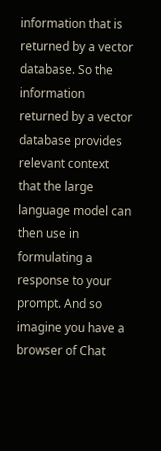information that is returned by a vector database. So the information returned by a vector database provides relevant context that the large language model can then use in formulating a response to your prompt. And so imagine you have a browser of Chat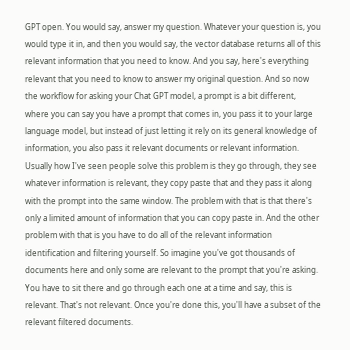GPT open. You would say, answer my question. Whatever your question is, you would type it in, and then you would say, the vector database returns all of this relevant information that you need to know. And you say, here's everything relevant that you need to know to answer my original question. And so now the workflow for asking your Chat GPT model, a prompt is a bit different, where you can say you have a prompt that comes in, you pass it to your large language model, but instead of just letting it rely on its general knowledge of information, you also pass it relevant documents or relevant information. Usually how I've seen people solve this problem is they go through, they see whatever information is relevant, they copy paste that and they pass it along with the prompt into the same window. The problem with that is that there's only a limited amount of information that you can copy paste in. And the other problem with that is you have to do all of the relevant information identification and filtering yourself. So imagine you've got thousands of documents here and only some are relevant to the prompt that you're asking. You have to sit there and go through each one at a time and say, this is relevant. That's not relevant. Once you're done this, you'll have a subset of the relevant filtered documents.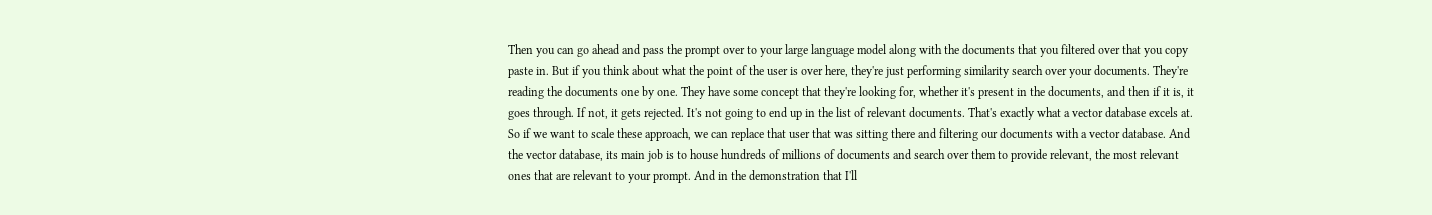Then you can go ahead and pass the prompt over to your large language model along with the documents that you filtered over that you copy paste in. But if you think about what the point of the user is over here, they're just performing similarity search over your documents. They're reading the documents one by one. They have some concept that they're looking for, whether it's present in the documents, and then if it is, it goes through. If not, it gets rejected. It's not going to end up in the list of relevant documents. That's exactly what a vector database excels at. So if we want to scale these approach, we can replace that user that was sitting there and filtering our documents with a vector database. And the vector database, its main job is to house hundreds of millions of documents and search over them to provide relevant, the most relevant ones that are relevant to your prompt. And in the demonstration that I'll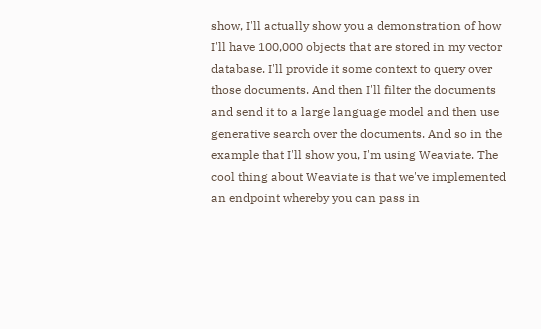show, I'll actually show you a demonstration of how I'll have 100,000 objects that are stored in my vector database. I'll provide it some context to query over those documents. And then I'll filter the documents and send it to a large language model and then use generative search over the documents. And so in the example that I'll show you, I'm using Weaviate. The cool thing about Weaviate is that we've implemented an endpoint whereby you can pass in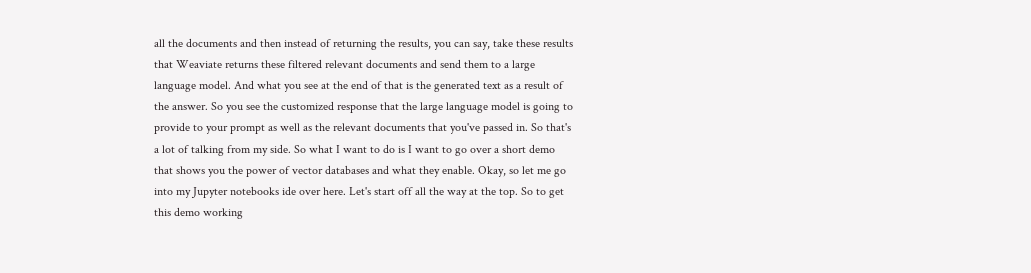all the documents and then instead of returning the results, you can say, take these results that Weaviate returns these filtered relevant documents and send them to a large language model. And what you see at the end of that is the generated text as a result of the answer. So you see the customized response that the large language model is going to provide to your prompt as well as the relevant documents that you've passed in. So that's a lot of talking from my side. So what I want to do is I want to go over a short demo that shows you the power of vector databases and what they enable. Okay, so let me go into my Jupyter notebooks ide over here. Let's start off all the way at the top. So to get this demo working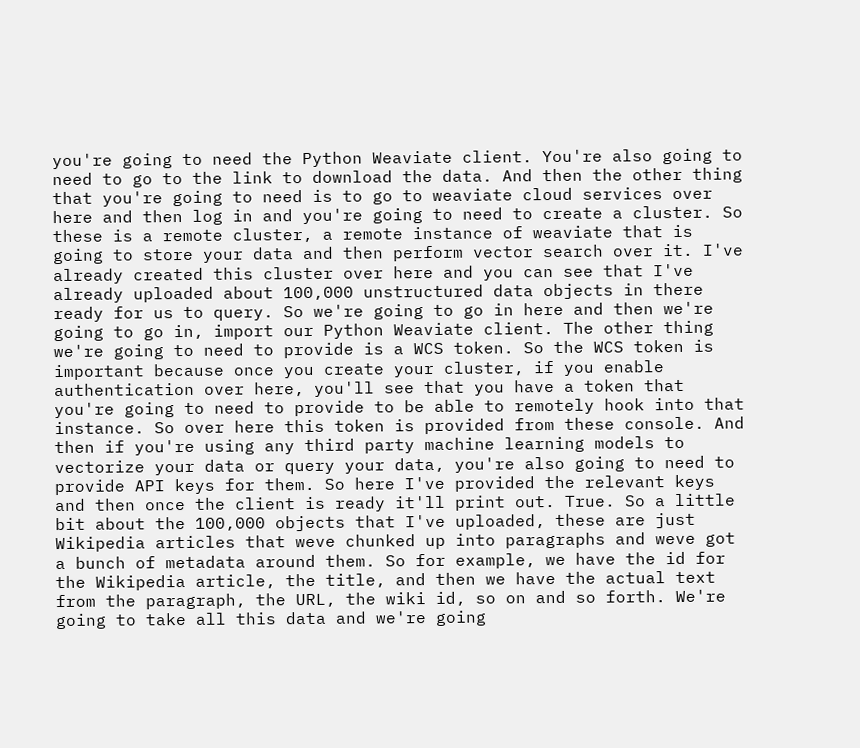you're going to need the Python Weaviate client. You're also going to need to go to the link to download the data. And then the other thing that you're going to need is to go to weaviate cloud services over here and then log in and you're going to need to create a cluster. So these is a remote cluster, a remote instance of weaviate that is going to store your data and then perform vector search over it. I've already created this cluster over here and you can see that I've already uploaded about 100,000 unstructured data objects in there ready for us to query. So we're going to go in here and then we're going to go in, import our Python Weaviate client. The other thing we're going to need to provide is a WCS token. So the WCS token is important because once you create your cluster, if you enable authentication over here, you'll see that you have a token that you're going to need to provide to be able to remotely hook into that instance. So over here this token is provided from these console. And then if you're using any third party machine learning models to vectorize your data or query your data, you're also going to need to provide API keys for them. So here I've provided the relevant keys and then once the client is ready it'll print out. True. So a little bit about the 100,000 objects that I've uploaded, these are just Wikipedia articles that weve chunked up into paragraphs and weve got a bunch of metadata around them. So for example, we have the id for the Wikipedia article, the title, and then we have the actual text from the paragraph, the URL, the wiki id, so on and so forth. We're going to take all this data and we're going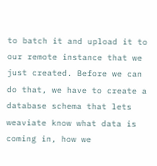to batch it and upload it to our remote instance that we just created. Before we can do that, we have to create a database schema that lets weaviate know what data is coming in, how we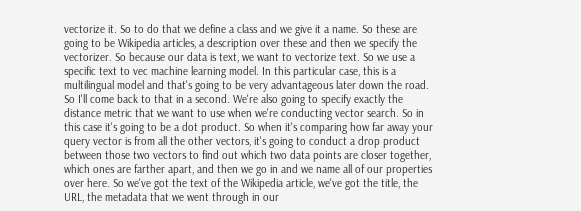vectorize it. So to do that we define a class and we give it a name. So these are going to be Wikipedia articles, a description over these and then we specify the vectorizer. So because our data is text, we want to vectorize text. So we use a specific text to vec machine learning model. In this particular case, this is a multilingual model and that's going to be very advantageous later down the road. So I'll come back to that in a second. We're also going to specify exactly the distance metric that we want to use when we're conducting vector search. So in this case it's going to be a dot product. So when it's comparing how far away your query vector is from all the other vectors, it's going to conduct a drop product between those two vectors to find out which two data points are closer together, which ones are farther apart, and then we go in and we name all of our properties over here. So we've got the text of the Wikipedia article, we've got the title, the URL, the metadata that we went through in our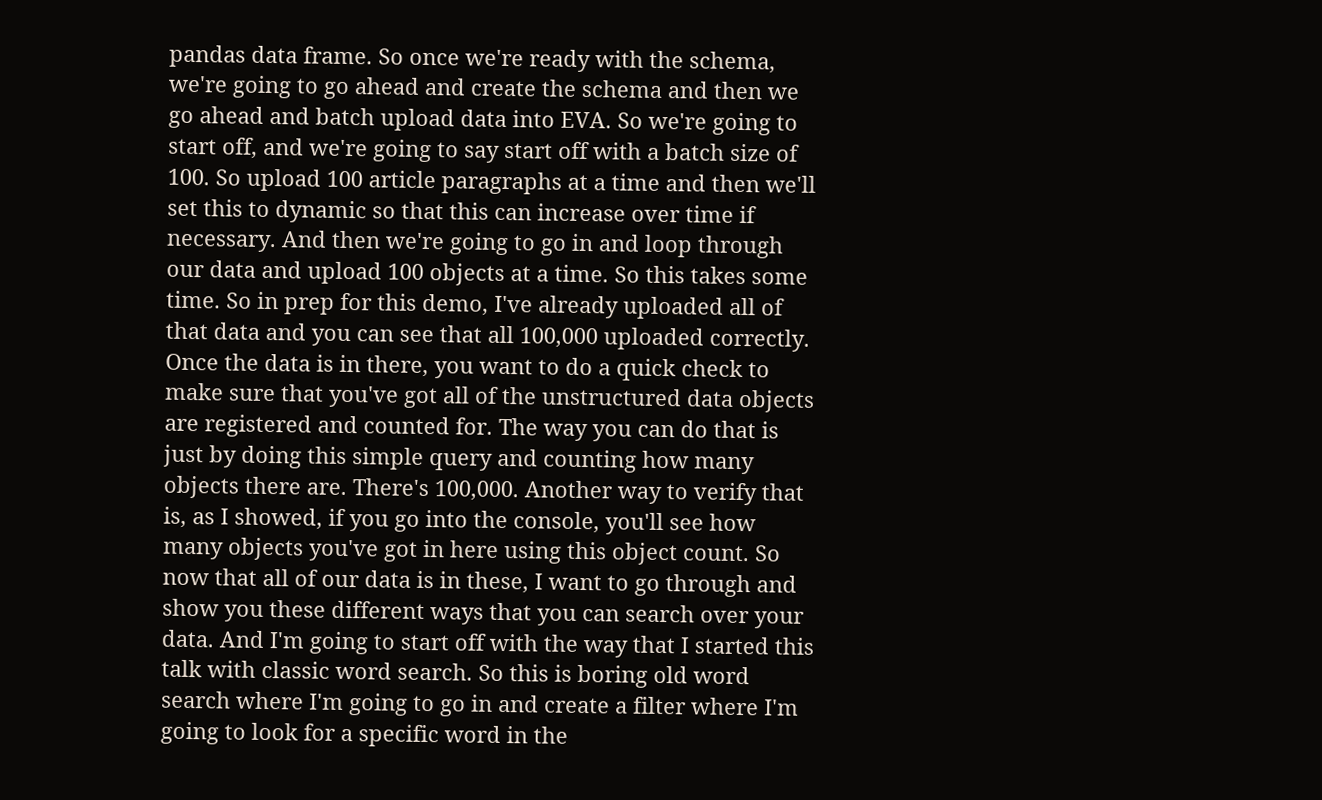pandas data frame. So once we're ready with the schema, we're going to go ahead and create the schema and then we go ahead and batch upload data into EVA. So we're going to start off, and we're going to say start off with a batch size of 100. So upload 100 article paragraphs at a time and then we'll set this to dynamic so that this can increase over time if necessary. And then we're going to go in and loop through our data and upload 100 objects at a time. So this takes some time. So in prep for this demo, I've already uploaded all of that data and you can see that all 100,000 uploaded correctly. Once the data is in there, you want to do a quick check to make sure that you've got all of the unstructured data objects are registered and counted for. The way you can do that is just by doing this simple query and counting how many objects there are. There's 100,000. Another way to verify that is, as I showed, if you go into the console, you'll see how many objects you've got in here using this object count. So now that all of our data is in these, I want to go through and show you these different ways that you can search over your data. And I'm going to start off with the way that I started this talk with classic word search. So this is boring old word search where I'm going to go in and create a filter where I'm going to look for a specific word in the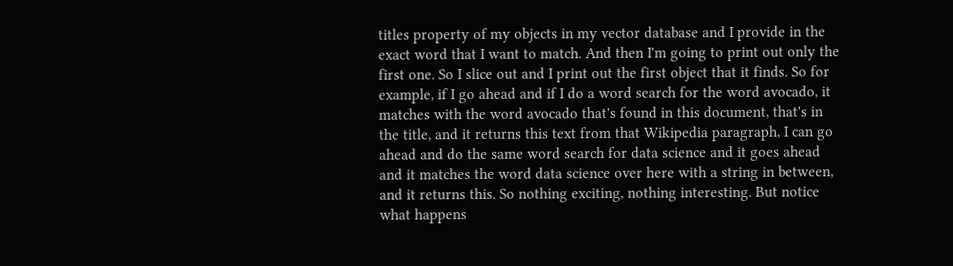titles property of my objects in my vector database and I provide in the exact word that I want to match. And then I'm going to print out only the first one. So I slice out and I print out the first object that it finds. So for example, if I go ahead and if I do a word search for the word avocado, it matches with the word avocado that's found in this document, that's in the title, and it returns this text from that Wikipedia paragraph, I can go ahead and do the same word search for data science and it goes ahead and it matches the word data science over here with a string in between, and it returns this. So nothing exciting, nothing interesting. But notice what happens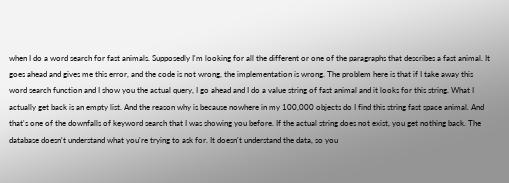when I do a word search for fast animals. Supposedly I'm looking for all the different or one of the paragraphs that describes a fast animal. It goes ahead and gives me this error, and the code is not wrong, the implementation is wrong. The problem here is that if I take away this word search function and I show you the actual query, I go ahead and I do a value string of fast animal and it looks for this string. What I actually get back is an empty list. And the reason why is because nowhere in my 100,000 objects do I find this string fast space animal. And that's one of the downfalls of keyword search that I was showing you before. If the actual string does not exist, you get nothing back. The database doesn't understand what you're trying to ask for. It doesn't understand the data, so you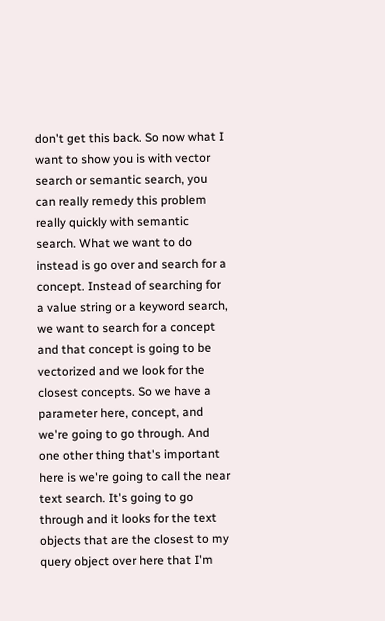don't get this back. So now what I want to show you is with vector search or semantic search, you can really remedy this problem really quickly with semantic search. What we want to do instead is go over and search for a concept. Instead of searching for a value string or a keyword search, we want to search for a concept and that concept is going to be vectorized and we look for the closest concepts. So we have a parameter here, concept, and we're going to go through. And one other thing that's important here is we're going to call the near text search. It's going to go through and it looks for the text objects that are the closest to my query object over here that I'm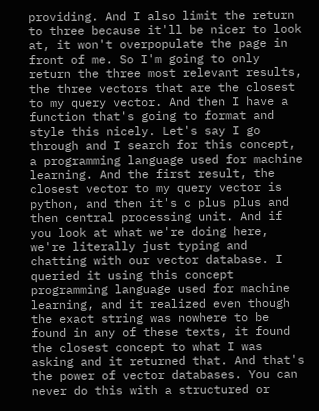providing. And I also limit the return to three because it'll be nicer to look at, it won't overpopulate the page in front of me. So I'm going to only return the three most relevant results, the three vectors that are the closest to my query vector. And then I have a function that's going to format and style this nicely. Let's say I go through and I search for this concept, a programming language used for machine learning. And the first result, the closest vector to my query vector is python, and then it's c plus plus and then central processing unit. And if you look at what we're doing here, we're literally just typing and chatting with our vector database. I queried it using this concept programming language used for machine learning, and it realized even though the exact string was nowhere to be found in any of these texts, it found the closest concept to what I was asking and it returned that. And that's the power of vector databases. You can never do this with a structured or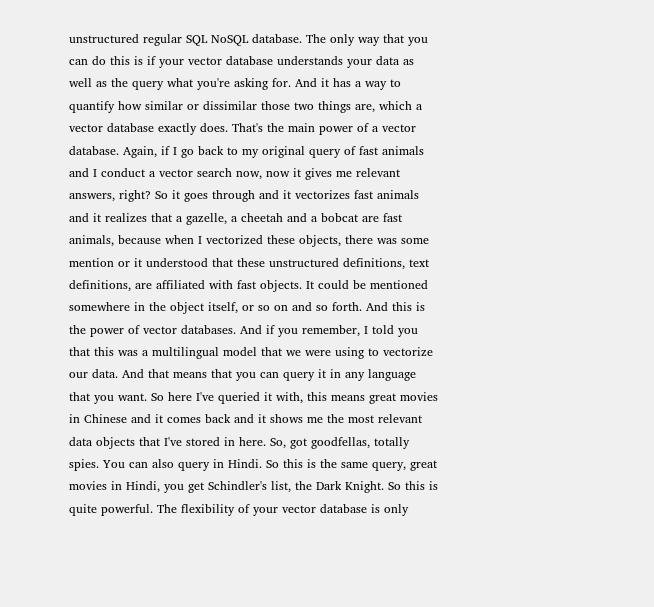unstructured regular SQL NoSQL database. The only way that you can do this is if your vector database understands your data as well as the query what you're asking for. And it has a way to quantify how similar or dissimilar those two things are, which a vector database exactly does. That's the main power of a vector database. Again, if I go back to my original query of fast animals and I conduct a vector search now, now it gives me relevant answers, right? So it goes through and it vectorizes fast animals and it realizes that a gazelle, a cheetah and a bobcat are fast animals, because when I vectorized these objects, there was some mention or it understood that these unstructured definitions, text definitions, are affiliated with fast objects. It could be mentioned somewhere in the object itself, or so on and so forth. And this is the power of vector databases. And if you remember, I told you that this was a multilingual model that we were using to vectorize our data. And that means that you can query it in any language that you want. So here I've queried it with, this means great movies in Chinese and it comes back and it shows me the most relevant data objects that I've stored in here. So, got goodfellas, totally spies. You can also query in Hindi. So this is the same query, great movies in Hindi, you get Schindler's list, the Dark Knight. So this is quite powerful. The flexibility of your vector database is only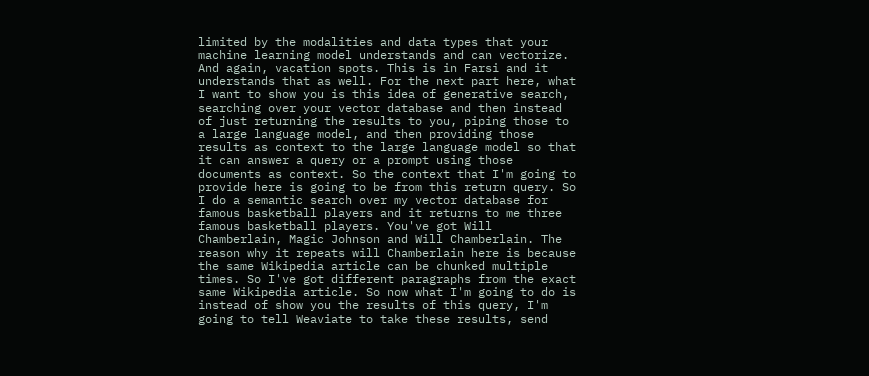limited by the modalities and data types that your machine learning model understands and can vectorize. And again, vacation spots. This is in Farsi and it understands that as well. For the next part here, what I want to show you is this idea of generative search, searching over your vector database and then instead of just returning the results to you, piping those to a large language model, and then providing those results as context to the large language model so that it can answer a query or a prompt using those documents as context. So the context that I'm going to provide here is going to be from this return query. So I do a semantic search over my vector database for famous basketball players and it returns to me three famous basketball players. You've got Will Chamberlain, Magic Johnson and Will Chamberlain. The reason why it repeats will Chamberlain here is because the same Wikipedia article can be chunked multiple times. So I've got different paragraphs from the exact same Wikipedia article. So now what I'm going to do is instead of show you the results of this query, I'm going to tell Weaviate to take these results, send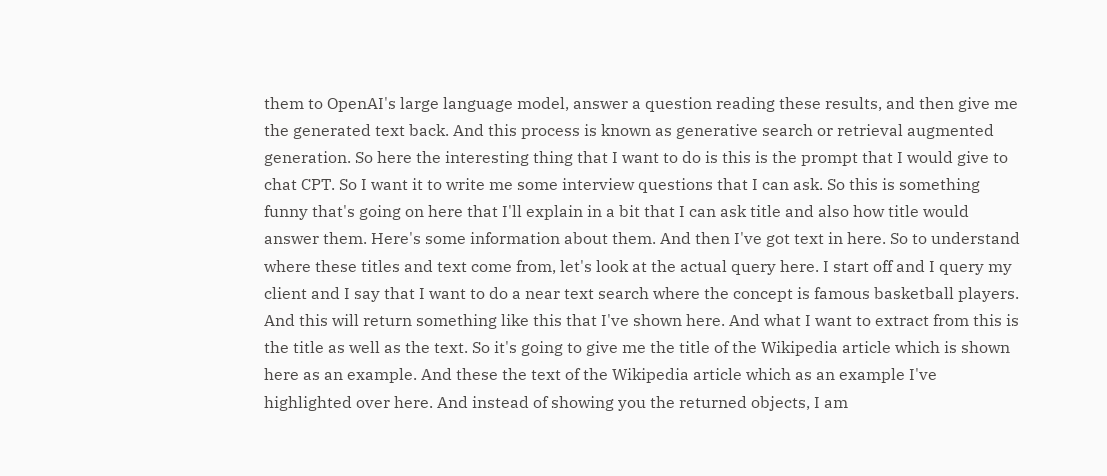them to OpenAI's large language model, answer a question reading these results, and then give me the generated text back. And this process is known as generative search or retrieval augmented generation. So here the interesting thing that I want to do is this is the prompt that I would give to chat CPT. So I want it to write me some interview questions that I can ask. So this is something funny that's going on here that I'll explain in a bit that I can ask title and also how title would answer them. Here's some information about them. And then I've got text in here. So to understand where these titles and text come from, let's look at the actual query here. I start off and I query my client and I say that I want to do a near text search where the concept is famous basketball players. And this will return something like this that I've shown here. And what I want to extract from this is the title as well as the text. So it's going to give me the title of the Wikipedia article which is shown here as an example. And these the text of the Wikipedia article which as an example I've highlighted over here. And instead of showing you the returned objects, I am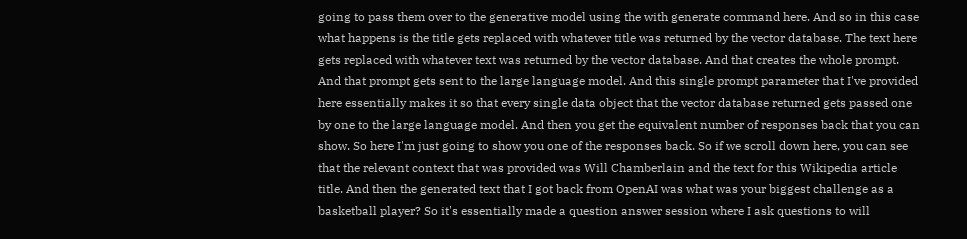going to pass them over to the generative model using the with generate command here. And so in this case what happens is the title gets replaced with whatever title was returned by the vector database. The text here gets replaced with whatever text was returned by the vector database. And that creates the whole prompt. And that prompt gets sent to the large language model. And this single prompt parameter that I've provided here essentially makes it so that every single data object that the vector database returned gets passed one by one to the large language model. And then you get the equivalent number of responses back that you can show. So here I'm just going to show you one of the responses back. So if we scroll down here, you can see that the relevant context that was provided was Will Chamberlain and the text for this Wikipedia article title. And then the generated text that I got back from OpenAI was what was your biggest challenge as a basketball player? So it's essentially made a question answer session where I ask questions to will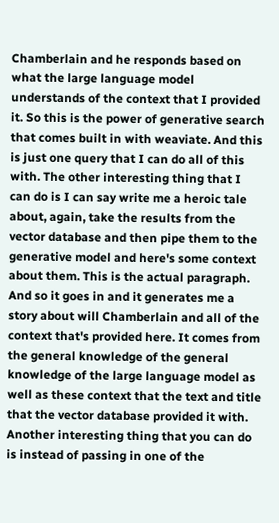Chamberlain and he responds based on what the large language model understands of the context that I provided it. So this is the power of generative search that comes built in with weaviate. And this is just one query that I can do all of this with. The other interesting thing that I can do is I can say write me a heroic tale about, again, take the results from the vector database and then pipe them to the generative model and here's some context about them. This is the actual paragraph. And so it goes in and it generates me a story about will Chamberlain and all of the context that's provided here. It comes from the general knowledge of the general knowledge of the large language model as well as these context that the text and title that the vector database provided it with. Another interesting thing that you can do is instead of passing in one of the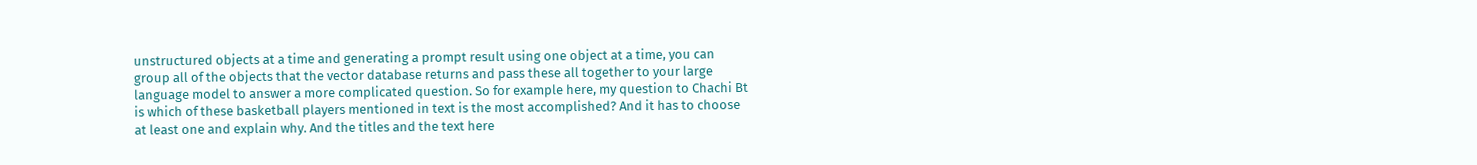unstructured objects at a time and generating a prompt result using one object at a time, you can group all of the objects that the vector database returns and pass these all together to your large language model to answer a more complicated question. So for example here, my question to Chachi Bt is which of these basketball players mentioned in text is the most accomplished? And it has to choose at least one and explain why. And the titles and the text here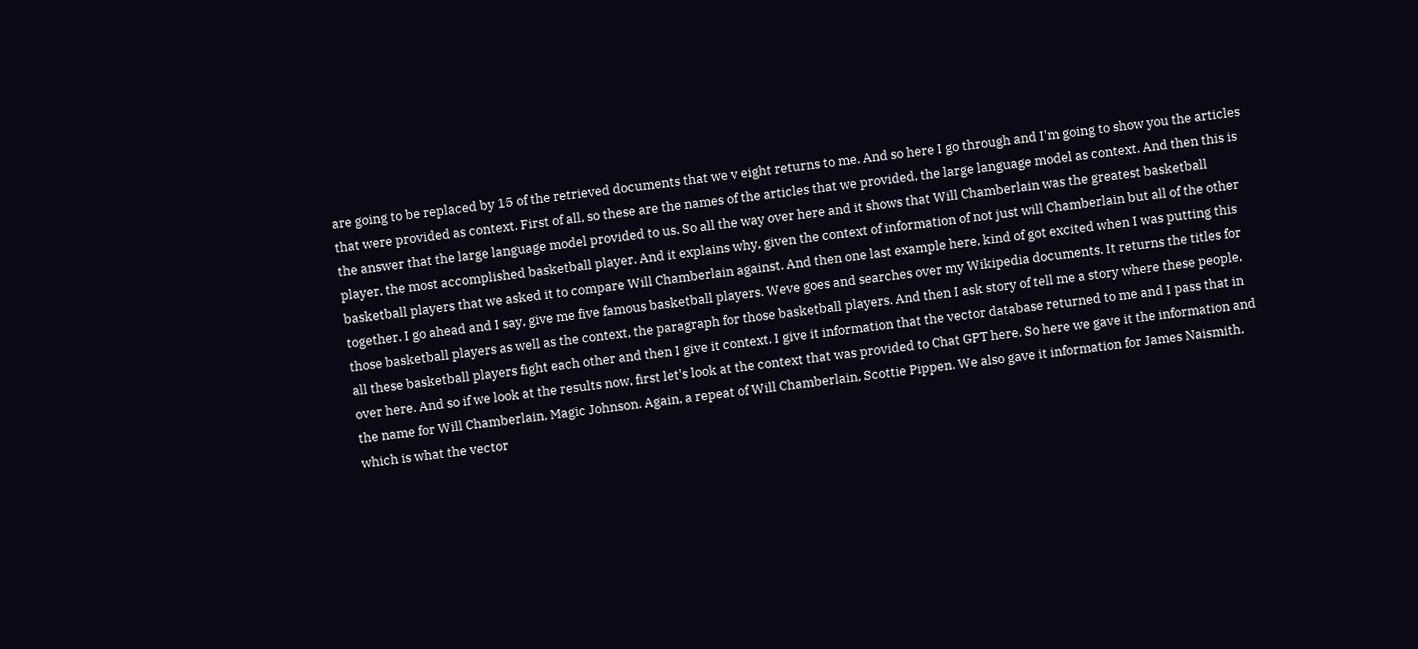are going to be replaced by 15 of the retrieved documents that we v eight returns to me. And so here I go through and I'm going to show you the articles that were provided as context. First of all, so these are the names of the articles that we provided, the large language model as context. And then this is the answer that the large language model provided to us. So all the way over here and it shows that Will Chamberlain was the greatest basketball player, the most accomplished basketball player. And it explains why, given the context of information of not just will Chamberlain but all of the other basketball players that we asked it to compare Will Chamberlain against. And then one last example here, kind of got excited when I was putting this together. I go ahead and I say, give me five famous basketball players. Weve goes and searches over my Wikipedia documents. It returns the titles for those basketball players as well as the context, the paragraph for those basketball players. And then I ask story of tell me a story where these people, all these basketball players fight each other and then I give it context. I give it information that the vector database returned to me and I pass that in over here. And so if we look at the results now, first let's look at the context that was provided to Chat GPT here. So here we gave it the information and the name for Will Chamberlain, Magic Johnson. Again, a repeat of Will Chamberlain, Scottie Pippen. We also gave it information for James Naismith, which is what the vector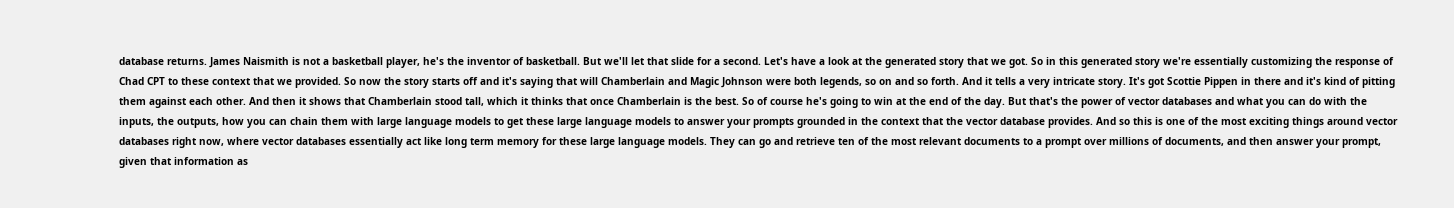database returns. James Naismith is not a basketball player, he's the inventor of basketball. But we'll let that slide for a second. Let's have a look at the generated story that we got. So in this generated story we're essentially customizing the response of Chad CPT to these context that we provided. So now the story starts off and it's saying that will Chamberlain and Magic Johnson were both legends, so on and so forth. And it tells a very intricate story. It's got Scottie Pippen in there and it's kind of pitting them against each other. And then it shows that Chamberlain stood tall, which it thinks that once Chamberlain is the best. So of course he's going to win at the end of the day. But that's the power of vector databases and what you can do with the inputs, the outputs, how you can chain them with large language models to get these large language models to answer your prompts grounded in the context that the vector database provides. And so this is one of the most exciting things around vector databases right now, where vector databases essentially act like long term memory for these large language models. They can go and retrieve ten of the most relevant documents to a prompt over millions of documents, and then answer your prompt, given that information as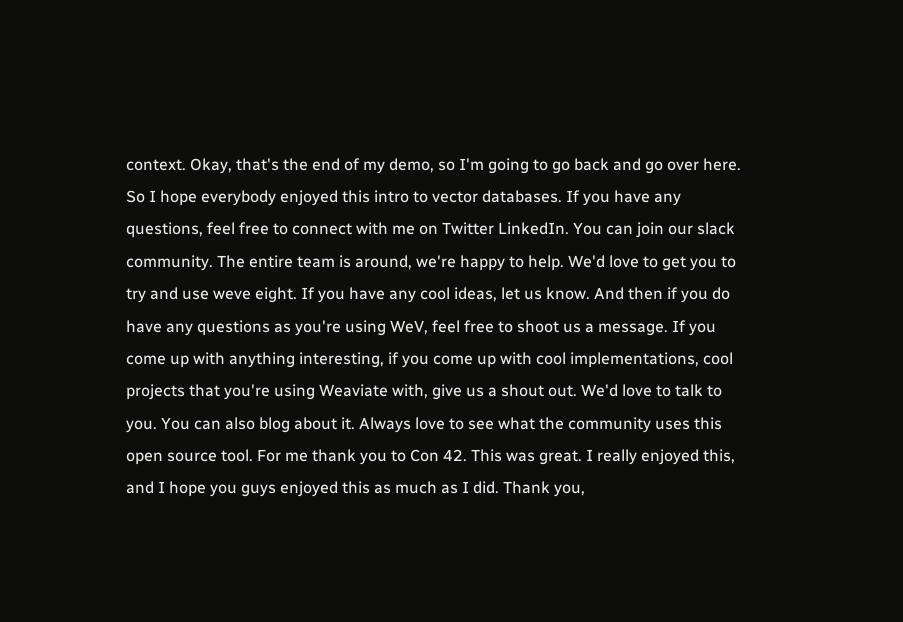context. Okay, that's the end of my demo, so I'm going to go back and go over here. So I hope everybody enjoyed this intro to vector databases. If you have any questions, feel free to connect with me on Twitter LinkedIn. You can join our slack community. The entire team is around, we're happy to help. We'd love to get you to try and use weve eight. If you have any cool ideas, let us know. And then if you do have any questions as you're using WeV, feel free to shoot us a message. If you come up with anything interesting, if you come up with cool implementations, cool projects that you're using Weaviate with, give us a shout out. We'd love to talk to you. You can also blog about it. Always love to see what the community uses this open source tool. For me thank you to Con 42. This was great. I really enjoyed this, and I hope you guys enjoyed this as much as I did. Thank you,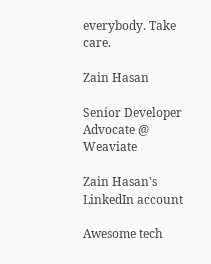everybody. Take care.

Zain Hasan

Senior Developer Advocate @ Weaviate

Zain Hasan's LinkedIn account

Awesome tech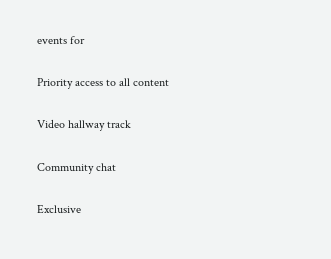events for

Priority access to all content

Video hallway track

Community chat

Exclusive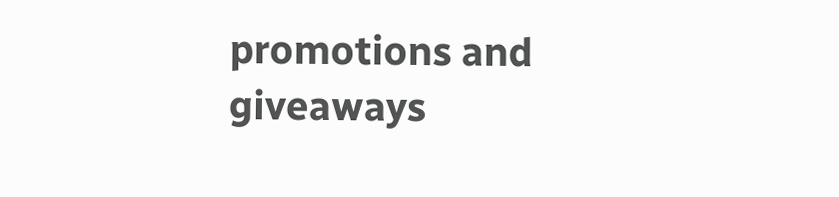promotions and giveaways